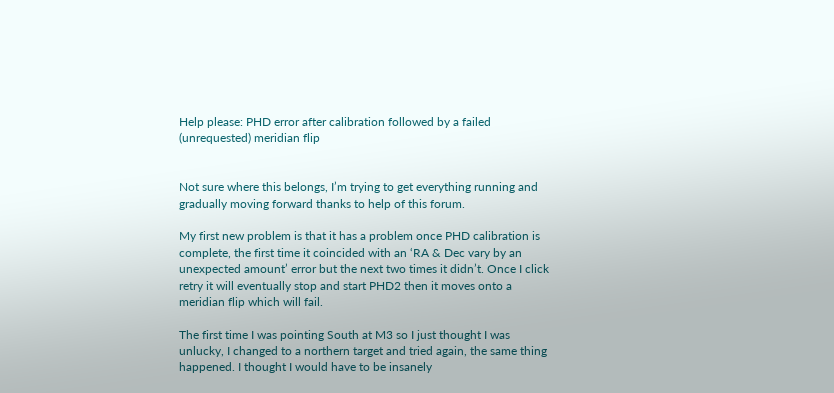Help please: PHD error after calibration followed by a failed (unrequested) meridian flip


Not sure where this belongs, I’m trying to get everything running and gradually moving forward thanks to help of this forum.

My first new problem is that it has a problem once PHD calibration is complete, the first time it coincided with an ‘RA & Dec vary by an unexpected amount’ error but the next two times it didn’t. Once I click retry it will eventually stop and start PHD2 then it moves onto a meridian flip which will fail.

The first time I was pointing South at M3 so I just thought I was unlucky, I changed to a northern target and tried again, the same thing happened. I thought I would have to be insanely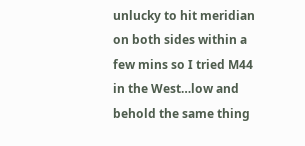unlucky to hit meridian on both sides within a few mins so I tried M44 in the West…low and behold the same thing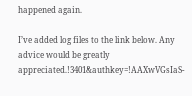happened again.

I’ve added log files to the link below. Any advice would be greatly appreciated.!3401&authkey=!AAXwVGsIaS-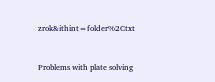zrok&ithint=folder%2Ctxt


Problems with plate solving